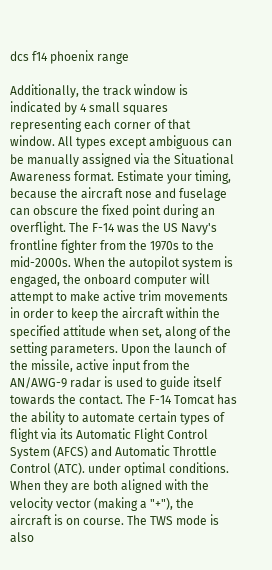dcs f14 phoenix range

Additionally, the track window is indicated by 4 small squares representing each corner of that window. All types except ambiguous can be manually assigned via the Situational Awareness format. Estimate your timing, because the aircraft nose and fuselage can obscure the fixed point during an overflight. The F-14 was the US Navy's frontline fighter from the 1970s to the mid-2000s. When the autopilot system is engaged, the onboard computer will attempt to make active trim movements in order to keep the aircraft within the specified attitude when set, along of the setting parameters. Upon the launch of the missile, active input from the AN/AWG-9 radar is used to guide itself towards the contact. The F-14 Tomcat has the ability to automate certain types of flight via its Automatic Flight Control System (AFCS) and Automatic Throttle Control (ATC). under optimal conditions. When they are both aligned with the velocity vector (making a "+"), the aircraft is on course. The TWS mode is also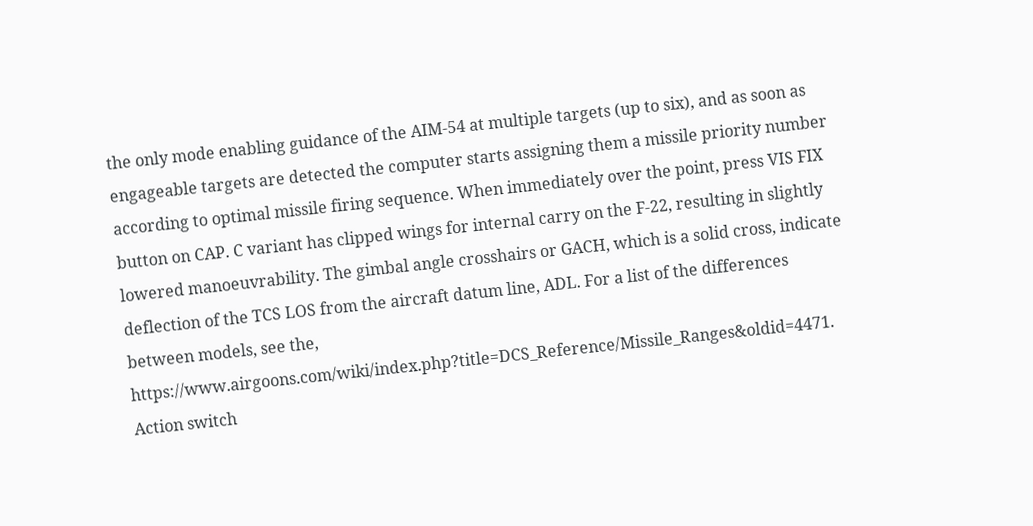the only mode enabling guidance of the AIM-54 at multiple targets (up to six), and as soon as engageable targets are detected the computer starts assigning them a missile priority number according to optimal missile firing sequence. When immediately over the point, press VIS FIX button on CAP. C variant has clipped wings for internal carry on the F-22, resulting in slightly lowered manoeuvrability. The gimbal angle crosshairs or GACH, which is a solid cross, indicate deflection of the TCS LOS from the aircraft datum line, ADL. For a list of the differences between models, see the, https://www.airgoons.com/wiki/index.php?title=DCS_Reference/Missile_Ranges&oldid=4471. Action switch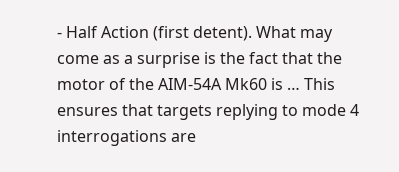- Half Action (first detent). What may come as a surprise is the fact that the motor of the AIM-54A Mk60 is … This ensures that targets replying to mode 4 interrogations are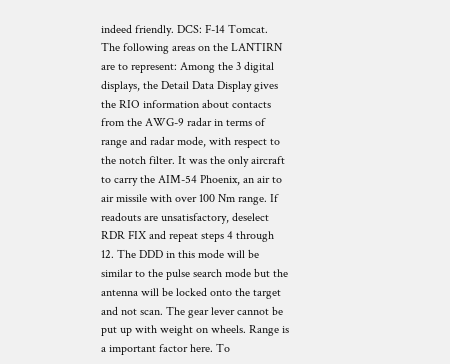indeed friendly. DCS: F-14 Tomcat. The following areas on the LANTIRN are to represent: Among the 3 digital displays, the Detail Data Display gives the RIO information about contacts from the AWG-9 radar in terms of range and radar mode, with respect to the notch filter. It was the only aircraft to carry the AIM-54 Phoenix, an air to air missile with over 100 Nm range. If readouts are unsatisfactory, deselect RDR FIX and repeat steps 4 through 12. The DDD in this mode will be similar to the pulse search mode but the antenna will be locked onto the target and not scan. The gear lever cannot be put up with weight on wheels. Range is a important factor here. To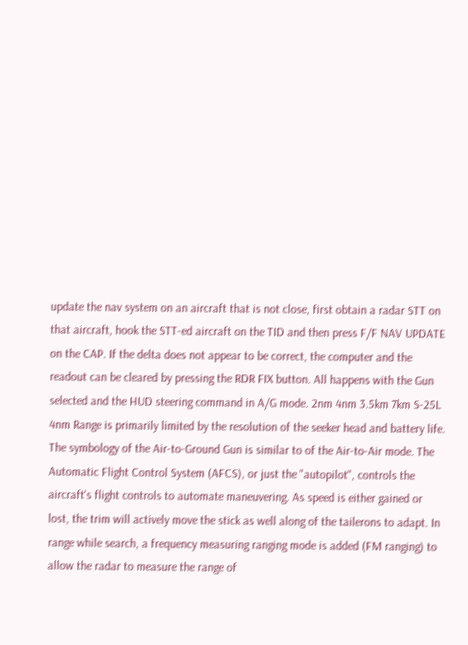update the nav system on an aircraft that is not close, first obtain a radar STT on that aircraft, hook the STT-ed aircraft on the TID and then press F/F NAV UPDATE on the CAP. If the delta does not appear to be correct, the computer and the readout can be cleared by pressing the RDR FIX button. All happens with the Gun selected and the HUD steering command in A/G mode. 2nm 4nm 3.5km 7km S-25L 4nm Range is primarily limited by the resolution of the seeker head and battery life. The symbology of the Air-to-Ground Gun is similar to of the Air-to-Air mode. The Automatic Flight Control System (AFCS), or just the "autopilot", controls the aircraft's flight controls to automate maneuvering. As speed is either gained or lost, the trim will actively move the stick as well along of the tailerons to adapt. In range while search, a frequency measuring ranging mode is added (FM ranging) to allow the radar to measure the range of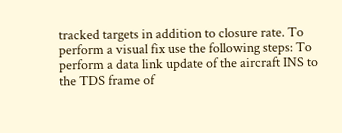tracked targets in addition to closure rate. To perform a visual fix use the following steps: To perform a data link update of the aircraft INS to the TDS frame of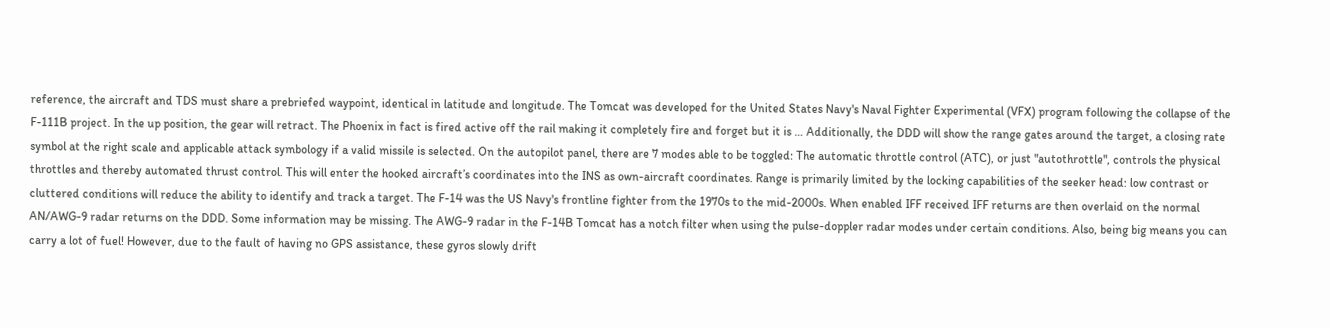reference, the aircraft and TDS must share a prebriefed waypoint, identical in latitude and longitude. The Tomcat was developed for the United States Navy's Naval Fighter Experimental (VFX) program following the collapse of the F-111B project. In the up position, the gear will retract. The Phoenix in fact is fired active off the rail making it completely fire and forget but it is … Additionally, the DDD will show the range gates around the target, a closing rate symbol at the right scale and applicable attack symbology if a valid missile is selected. On the autopilot panel, there are 7 modes able to be toggled: The automatic throttle control (ATC), or just "autothrottle", controls the physical throttles and thereby automated thrust control. This will enter the hooked aircraft’s coordinates into the INS as own-aircraft coordinates. Range is primarily limited by the locking capabilities of the seeker head: low contrast or cluttered conditions will reduce the ability to identify and track a target. The F-14 was the US Navy's frontline fighter from the 1970s to the mid-2000s. When enabled IFF received IFF returns are then overlaid on the normal AN/AWG-9 radar returns on the DDD. Some information may be missing. The AWG-9 radar in the F-14B Tomcat has a notch filter when using the pulse-doppler radar modes under certain conditions. Also, being big means you can carry a lot of fuel! However, due to the fault of having no GPS assistance, these gyros slowly drift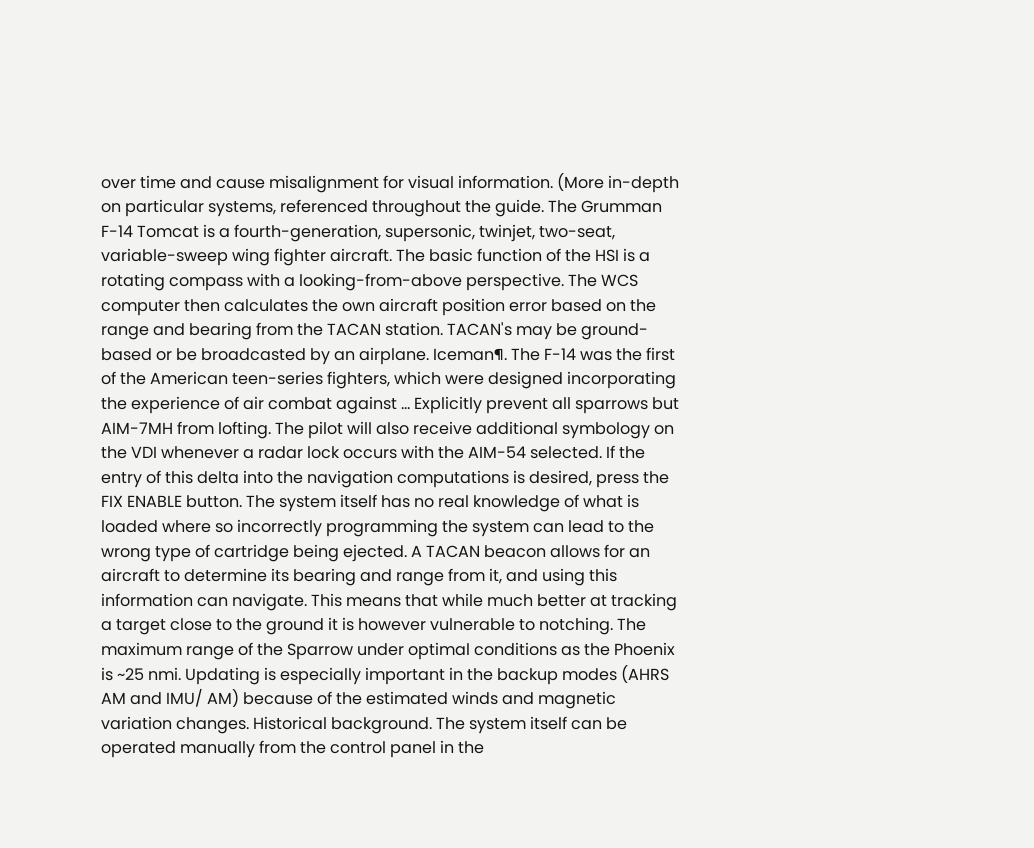over time and cause misalignment for visual information. (More in-depth on particular systems, referenced throughout the guide. The Grumman F-14 Tomcat is a fourth-generation, supersonic, twinjet, two-seat, variable-sweep wing fighter aircraft. The basic function of the HSI is a rotating compass with a looking-from-above perspective. The WCS computer then calculates the own aircraft position error based on the range and bearing from the TACAN station. TACAN's may be ground-based or be broadcasted by an airplane. Iceman¶. The F-14 was the first of the American teen-series fighters, which were designed incorporating the experience of air combat against … Explicitly prevent all sparrows but AIM-7MH from lofting. The pilot will also receive additional symbology on the VDI whenever a radar lock occurs with the AIM-54 selected. If the entry of this delta into the navigation computations is desired, press the FIX ENABLE button. The system itself has no real knowledge of what is loaded where so incorrectly programming the system can lead to the wrong type of cartridge being ejected. A TACAN beacon allows for an aircraft to determine its bearing and range from it, and using this information can navigate. This means that while much better at tracking a target close to the ground it is however vulnerable to notching. The maximum range of the Sparrow under optimal conditions as the Phoenix is ~25 nmi. Updating is especially important in the backup modes (AHRS AM and IMU/ AM) because of the estimated winds and magnetic variation changes. Historical background. The system itself can be operated manually from the control panel in the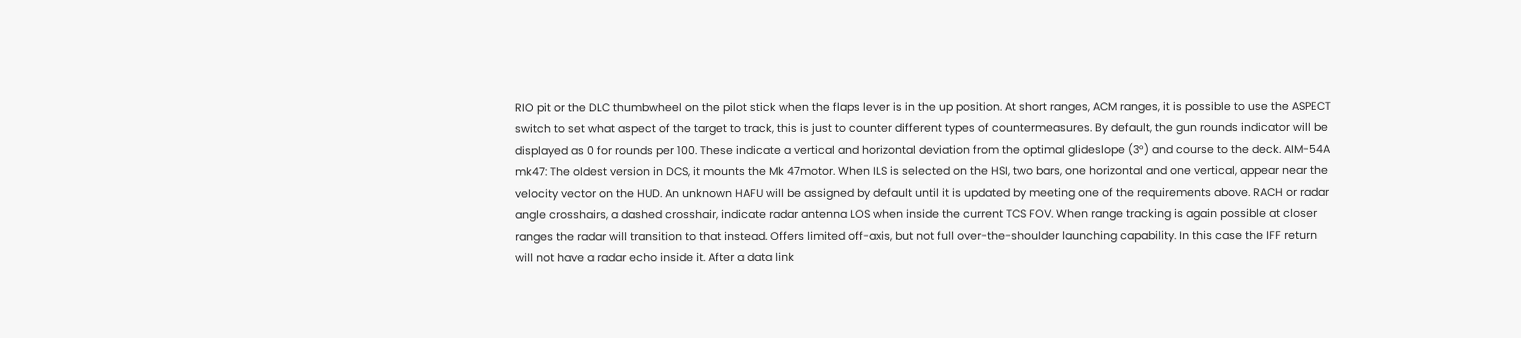RIO pit or the DLC thumbwheel on the pilot stick when the flaps lever is in the up position. At short ranges, ACM ranges, it is possible to use the ASPECT switch to set what aspect of the target to track, this is just to counter different types of countermeasures. By default, the gun rounds indicator will be displayed as 0 for rounds per 100. These indicate a vertical and horizontal deviation from the optimal glideslope (3°) and course to the deck. AIM-54A mk47: The oldest version in DCS, it mounts the Mk 47motor. When ILS is selected on the HSI, two bars, one horizontal and one vertical, appear near the velocity vector on the HUD. An unknown HAFU will be assigned by default until it is updated by meeting one of the requirements above. RACH or radar angle crosshairs, a dashed crosshair, indicate radar antenna LOS when inside the current TCS FOV. When range tracking is again possible at closer ranges the radar will transition to that instead. Offers limited off-axis, but not full over-the-shoulder launching capability. In this case the IFF return will not have a radar echo inside it. After a data link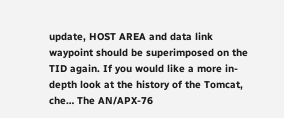update, HOST AREA and data link waypoint should be superimposed on the TID again. If you would like a more in-depth look at the history of the Tomcat, che… The AN/APX-76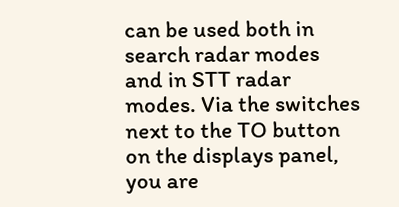can be used both in search radar modes and in STT radar modes. Via the switches next to the TO button on the displays panel, you are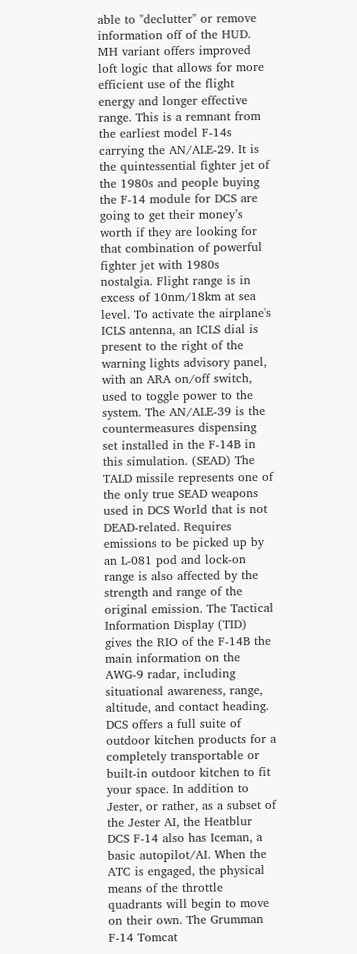able to "declutter" or remove information off of the HUD. MH variant offers improved loft logic that allows for more efficient use of the flight energy and longer effective range. This is a remnant from the earliest model F-14s carrying the AN/ALE-29. It is the quintessential fighter jet of the 1980s and people buying the F-14 module for DCS are going to get their money’s worth if they are looking for that combination of powerful fighter jet with 1980s nostalgia. Flight range is in excess of 10nm/18km at sea level. To activate the airplane's ICLS antenna, an ICLS dial is present to the right of the warning lights advisory panel, with an ARA on/off switch, used to toggle power to the system. The AN/ALE-39 is the countermeasures dispensing set installed in the F-14B in this simulation. (SEAD) The TALD missile represents one of the only true SEAD weapons used in DCS World that is not DEAD-related. Requires emissions to be picked up by an L-081 pod and lock-on range is also affected by the strength and range of the original emission. The Tactical Information Display (TID) gives the RIO of the F-14B the main information on the AWG-9 radar, including situational awareness, range, altitude, and contact heading. DCS offers a full suite of outdoor kitchen products for a completely transportable or built-in outdoor kitchen to fit your space. In addition to Jester, or rather, as a subset of the Jester AI, the Heatblur DCS F-14 also has Iceman, a basic autopilot/AI. When the ATC is engaged, the physical means of the throttle quadrants will begin to move on their own. The Grumman F-14 Tomcat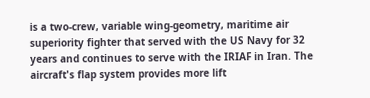is a two-crew, variable wing-geometry, maritime air superiority fighter that served with the US Navy for 32 years and continues to serve with the IRIAF in Iran. The aircraft's flap system provides more lift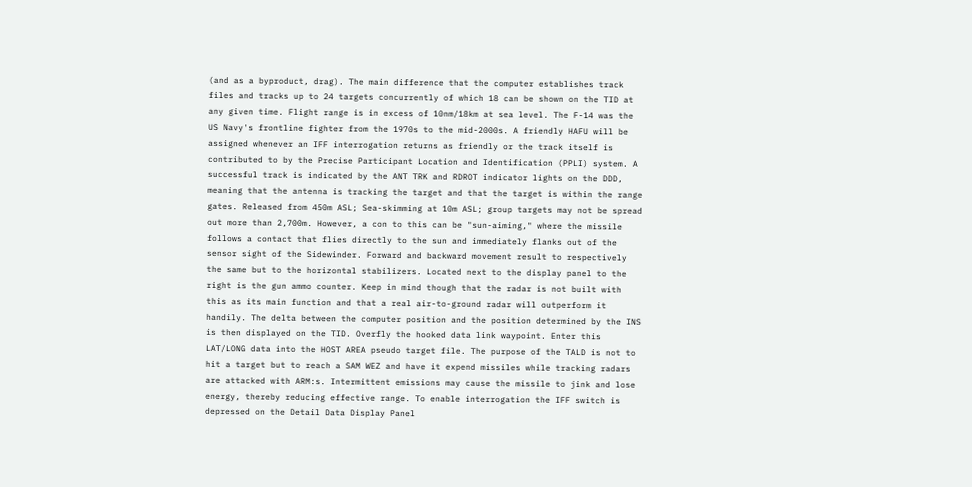(and as a byproduct, drag). The main difference that the computer establishes track files and tracks up to 24 targets concurrently of which 18 can be shown on the TID at any given time. Flight range is in excess of 10nm/18km at sea level. The F-14 was the US Navy's frontline fighter from the 1970s to the mid-2000s. A friendly HAFU will be assigned whenever an IFF interrogation returns as friendly or the track itself is contributed to by the Precise Participant Location and Identification (PPLI) system. A successful track is indicated by the ANT TRK and RDROT indicator lights on the DDD, meaning that the antenna is tracking the target and that the target is within the range gates. Released from 450m ASL; Sea-skimming at 10m ASL; group targets may not be spread out more than 2,700m. However, a con to this can be "sun-aiming," where the missile follows a contact that flies directly to the sun and immediately flanks out of the sensor sight of the Sidewinder. Forward and backward movement result to respectively the same but to the horizontal stabilizers. Located next to the display panel to the right is the gun ammo counter. Keep in mind though that the radar is not built with this as its main function and that a real air-to-ground radar will outperform it handily. The delta between the computer position and the position determined by the INS is then displayed on the TID. Overfly the hooked data link waypoint. Enter this LAT/LONG data into the HOST AREA pseudo target file. The purpose of the TALD is not to hit a target but to reach a SAM WEZ and have it expend missiles while tracking radars are attacked with ARM:s. Intermittent emissions may cause the missile to jink and lose energy, thereby reducing effective range. To enable interrogation the IFF switch is depressed on the Detail Data Display Panel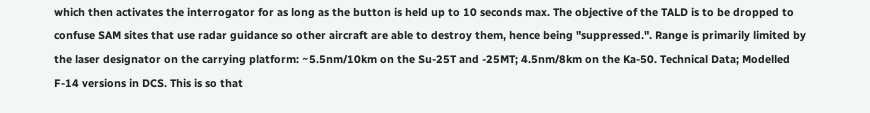which then activates the interrogator for as long as the button is held up to 10 seconds max. The objective of the TALD is to be dropped to confuse SAM sites that use radar guidance so other aircraft are able to destroy them, hence being "suppressed.". Range is primarily limited by the laser designator on the carrying platform: ~5.5nm/10km on the Su-25T and -25MT; 4.5nm/8km on the Ka-50. Technical Data; Modelled F-14 versions in DCS. This is so that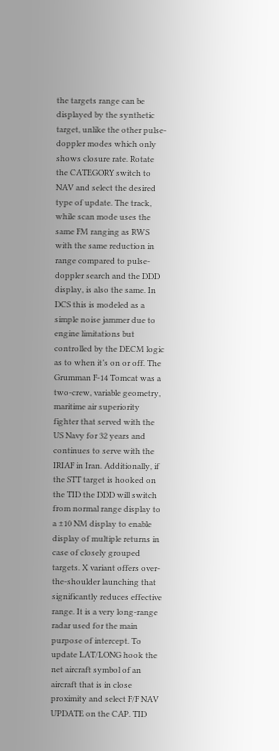the targets range can be displayed by the synthetic target, unlike the other pulse-doppler modes which only shows closure rate. Rotate the CATEGORY switch to NAV and select the desired type of update. The track, while scan mode uses the same FM ranging as RWS with the same reduction in range compared to pulse-doppler search and the DDD display, is also the same. In DCS this is modeled as a simple noise jammer due to engine limitations but controlled by the DECM logic as to when it’s on or off. The Grumman F-14 Tomcat was a two-crew, variable geometry, maritime air superiority fighter that served with the US Navy for 32 years and continues to serve with the IRIAF in Iran. Additionally, if the STT target is hooked on the TID the DDD will switch from normal range display to a ±10 NM display to enable display of multiple returns in case of closely grouped targets. X variant offers over-the-shoulder launching that significantly reduces effective range. It is a very long-range radar used for the main purpose of intercept. To update LAT/LONG hook the net aircraft symbol of an aircraft that is in close proximity and select F/F NAV UPDATE on the CAP. TID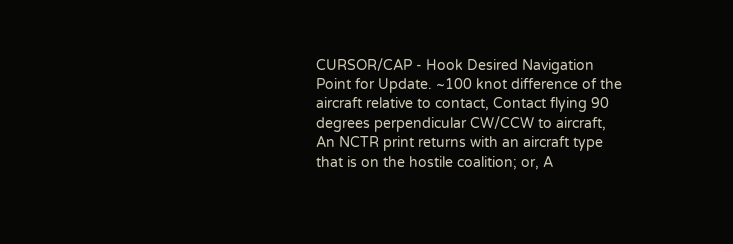CURSOR/CAP - Hook Desired Navigation Point for Update. ~100 knot difference of the aircraft relative to contact, Contact flying 90 degrees perpendicular CW/CCW to aircraft, An NCTR print returns with an aircraft type that is on the hostile coalition; or, A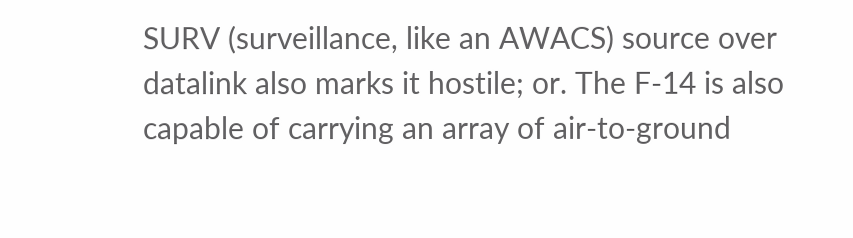SURV (surveillance, like an AWACS) source over datalink also marks it hostile; or. The F-14 is also capable of carrying an array of air-to-ground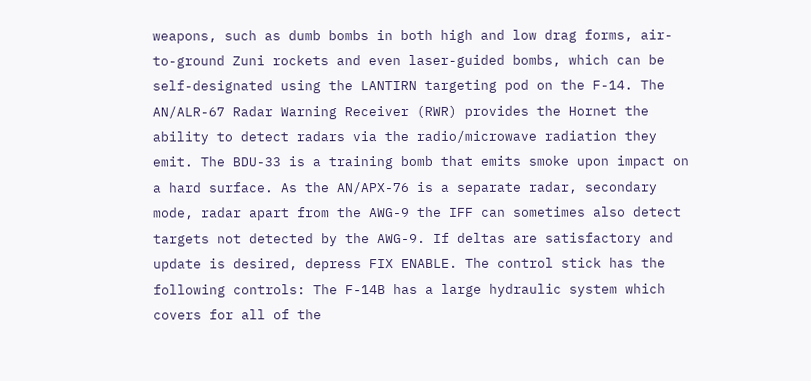weapons, such as dumb bombs in both high and low drag forms, air-to-ground Zuni rockets and even laser-guided bombs, which can be self-designated using the LANTIRN targeting pod on the F-14. The AN/ALR-67 Radar Warning Receiver (RWR) provides the Hornet the ability to detect radars via the radio/microwave radiation they emit. The BDU-33 is a training bomb that emits smoke upon impact on a hard surface. As the AN/APX-76 is a separate radar, secondary mode, radar apart from the AWG-9 the IFF can sometimes also detect targets not detected by the AWG-9. If deltas are satisfactory and update is desired, depress FIX ENABLE. The control stick has the following controls: The F-14B has a large hydraulic system which covers for all of the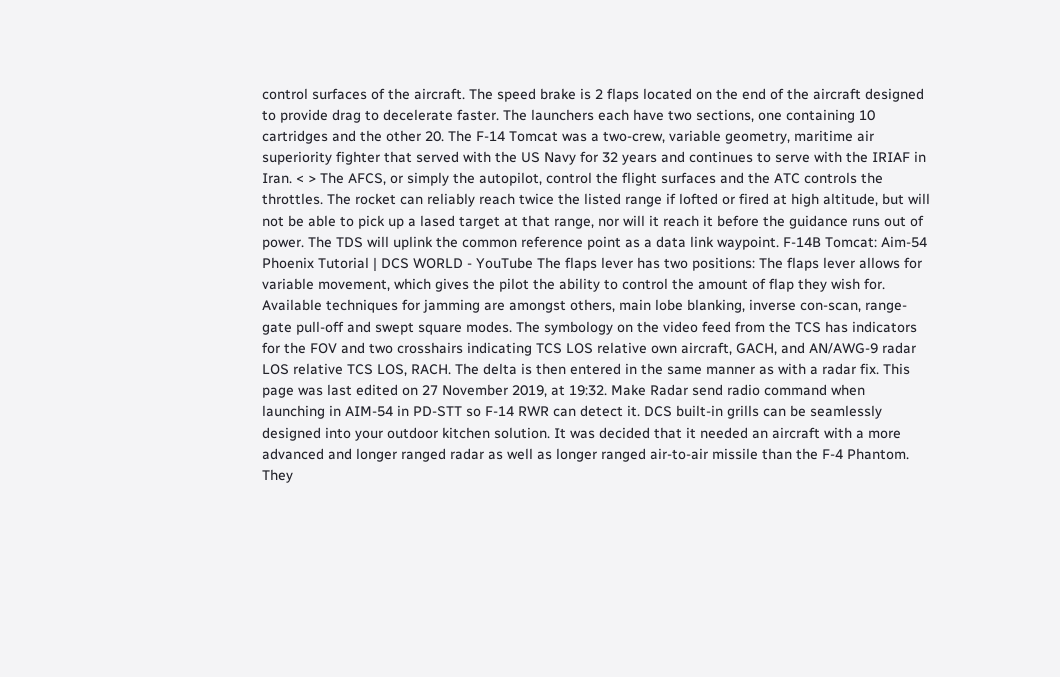control surfaces of the aircraft. The speed brake is 2 flaps located on the end of the aircraft designed to provide drag to decelerate faster. The launchers each have two sections, one containing 10 cartridges and the other 20. The F-14 Tomcat was a two-crew, variable geometry, maritime air superiority fighter that served with the US Navy for 32 years and continues to serve with the IRIAF in Iran. < > The AFCS, or simply the autopilot, control the flight surfaces and the ATC controls the throttles. The rocket can reliably reach twice the listed range if lofted or fired at high altitude, but will not be able to pick up a lased target at that range, nor will it reach it before the guidance runs out of power. The TDS will uplink the common reference point as a data link waypoint. F-14B Tomcat: Aim-54 Phoenix Tutorial | DCS WORLD - YouTube The flaps lever has two positions: The flaps lever allows for variable movement, which gives the pilot the ability to control the amount of flap they wish for. Available techniques for jamming are amongst others, main lobe blanking, inverse con-scan, range-gate pull-off and swept square modes. The symbology on the video feed from the TCS has indicators for the FOV and two crosshairs indicating TCS LOS relative own aircraft, GACH, and AN/AWG-9 radar LOS relative TCS LOS, RACH. The delta is then entered in the same manner as with a radar fix. This page was last edited on 27 November 2019, at 19:32. Make Radar send radio command when launching in AIM-54 in PD-STT so F-14 RWR can detect it. DCS built-in grills can be seamlessly designed into your outdoor kitchen solution. It was decided that it needed an aircraft with a more advanced and longer ranged radar as well as longer ranged air-to-air missile than the F-4 Phantom. They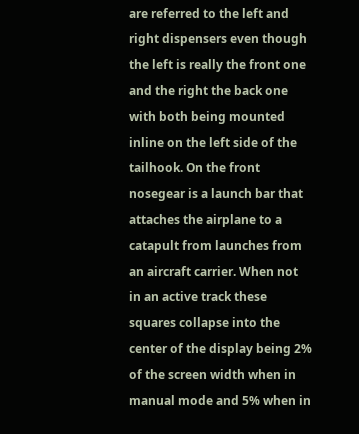are referred to the left and right dispensers even though the left is really the front one and the right the back one with both being mounted inline on the left side of the tailhook. On the front nosegear is a launch bar that attaches the airplane to a catapult from launches from an aircraft carrier. When not in an active track these squares collapse into the center of the display being 2% of the screen width when in manual mode and 5% when in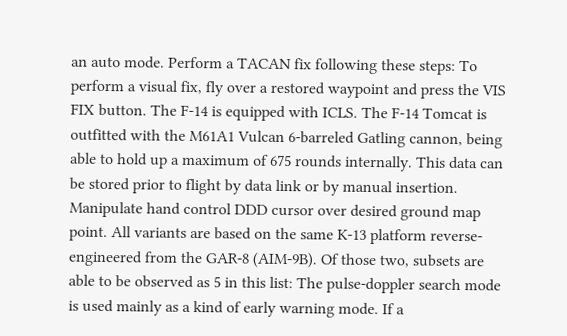an auto mode. Perform a TACAN fix following these steps: To perform a visual fix, fly over a restored waypoint and press the VIS FIX button. The F-14 is equipped with ICLS. The F-14 Tomcat is outfitted with the M61A1 Vulcan 6-barreled Gatling cannon, being able to hold up a maximum of 675 rounds internally. This data can be stored prior to flight by data link or by manual insertion. Manipulate hand control DDD cursor over desired ground map point. All variants are based on the same K-13 platform reverse-engineered from the GAR-8 (AIM-9B). Of those two, subsets are able to be observed as 5 in this list: The pulse-doppler search mode is used mainly as a kind of early warning mode. If a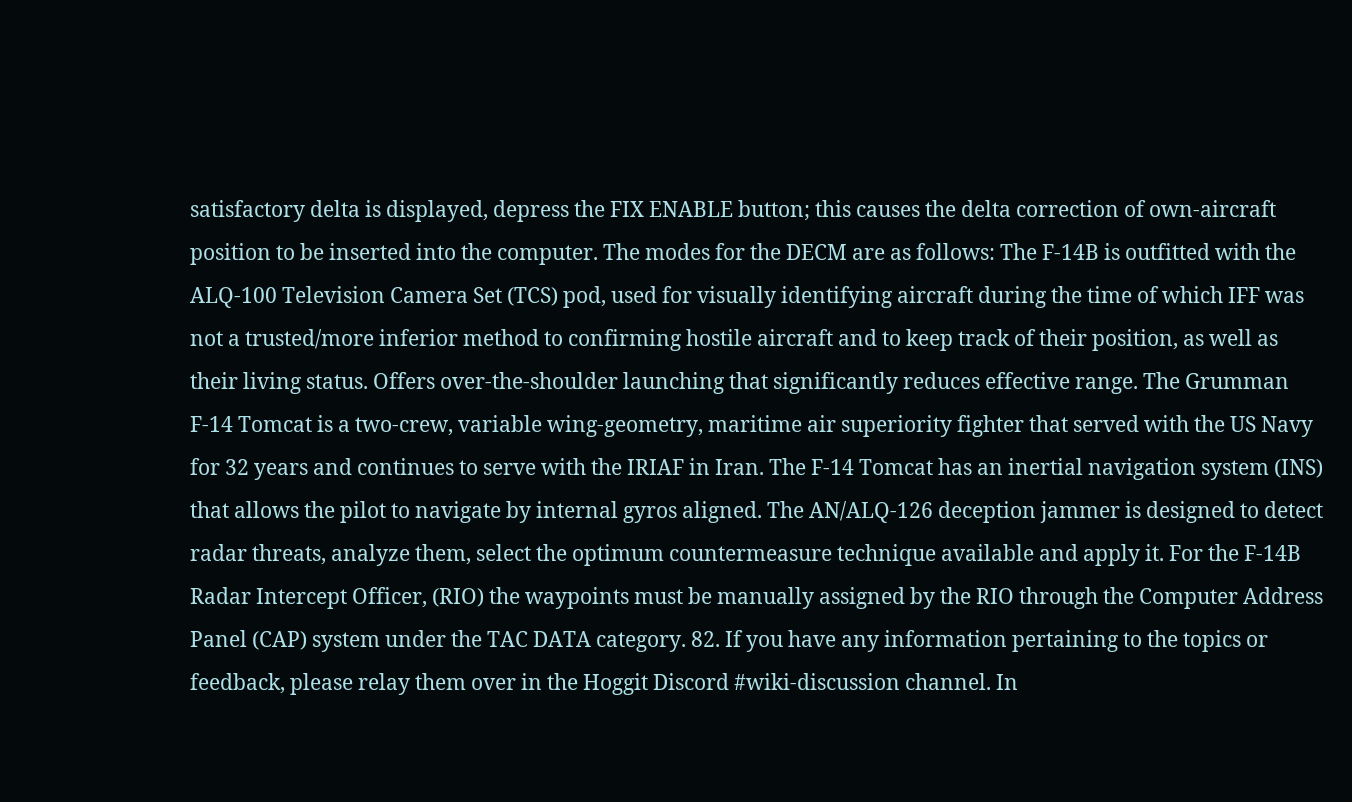satisfactory delta is displayed, depress the FIX ENABLE button; this causes the delta correction of own-aircraft position to be inserted into the computer. The modes for the DECM are as follows: The F-14B is outfitted with the ALQ-100 Television Camera Set (TCS) pod, used for visually identifying aircraft during the time of which IFF was not a trusted/more inferior method to confirming hostile aircraft and to keep track of their position, as well as their living status. Offers over-the-shoulder launching that significantly reduces effective range. The Grumman F-14 Tomcat is a two-crew, variable wing-geometry, maritime air superiority fighter that served with the US Navy for 32 years and continues to serve with the IRIAF in Iran. The F-14 Tomcat has an inertial navigation system (INS) that allows the pilot to navigate by internal gyros aligned. The AN/ALQ-126 deception jammer is designed to detect radar threats, analyze them, select the optimum countermeasure technique available and apply it. For the F-14B Radar Intercept Officer, (RIO) the waypoints must be manually assigned by the RIO through the Computer Address Panel (CAP) system under the TAC DATA category. 82. If you have any information pertaining to the topics or feedback, please relay them over in the Hoggit Discord #wiki-discussion channel. In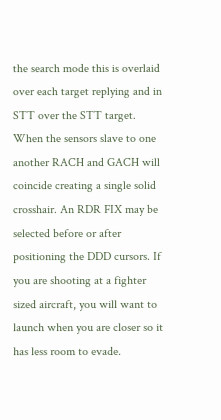the search mode this is overlaid over each target replying and in STT over the STT target. When the sensors slave to one another RACH and GACH will coincide creating a single solid crosshair. An RDR FIX may be selected before or after positioning the DDD cursors. If you are shooting at a fighter sized aircraft, you will want to launch when you are closer so it has less room to evade.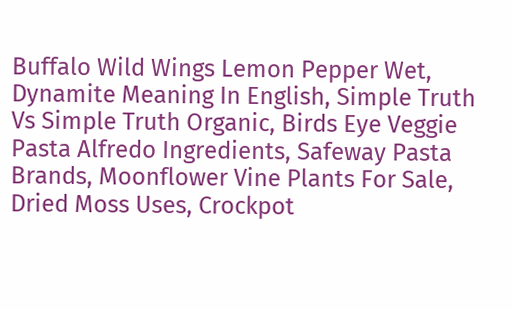Buffalo Wild Wings Lemon Pepper Wet, Dynamite Meaning In English, Simple Truth Vs Simple Truth Organic, Birds Eye Veggie Pasta Alfredo Ingredients, Safeway Pasta Brands, Moonflower Vine Plants For Sale, Dried Moss Uses, Crockpot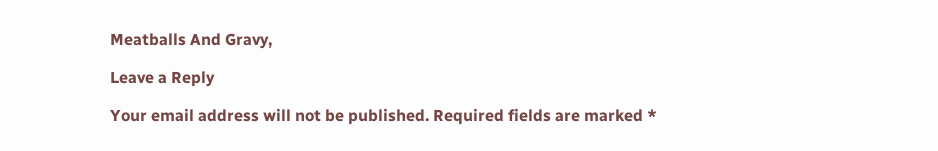Meatballs And Gravy,

Leave a Reply

Your email address will not be published. Required fields are marked *